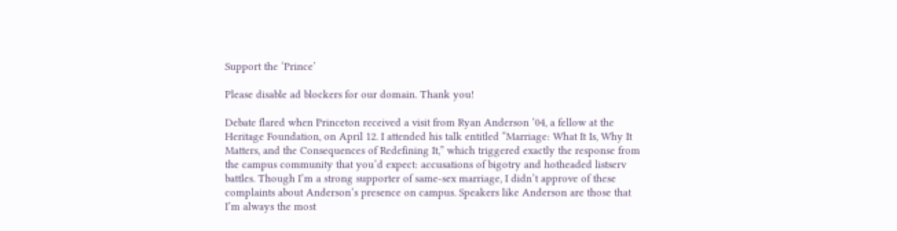Support the ‘Prince’

Please disable ad blockers for our domain. Thank you!

Debate flared when Princeton received a visit from Ryan Anderson ’04, a fellow at the Heritage Foundation, on April 12. I attended his talk entitled “Marriage: What It Is, Why It Matters, and the Consequences of Redefining It,” which triggered exactly the response from the campus community that you’d expect: accusations of bigotry and hotheaded listserv battles. Though I’m a strong supporter of same-sex marriage, I didn’t approve of these complaints about Anderson’s presence on campus. Speakers like Anderson are those that I’m always the most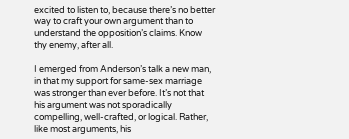excited to listen to, because there’s no better way to craft your own argument than to understand the opposition’s claims. Know thy enemy, after all.

I emerged from Anderson’s talk a new man, in that my support for same-sex marriage was stronger than ever before. It’s not that his argument was not sporadically compelling, well-crafted, or logical. Rather, like most arguments, his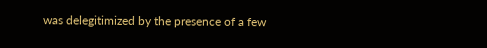was delegitimized by the presence of a few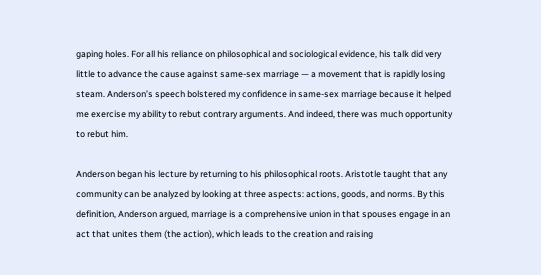gaping holes. For all his reliance on philosophical and sociological evidence, his talk did very little to advance the cause against same-sex marriage — a movement that is rapidly losing steam. Anderson’s speech bolstered my confidence in same-sex marriage because it helped me exercise my ability to rebut contrary arguments. And indeed, there was much opportunity to rebut him.

Anderson began his lecture by returning to his philosophical roots. Aristotle taught that any community can be analyzed by looking at three aspects: actions, goods, and norms. By this definition, Anderson argued, marriage is a comprehensive union in that spouses engage in an act that unites them (the action), which leads to the creation and raising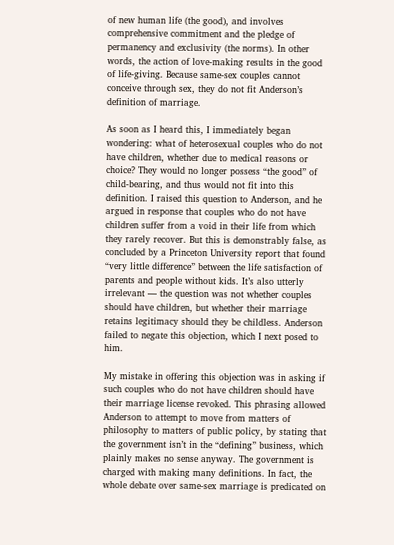of new human life (the good), and involves comprehensive commitment and the pledge of permanency and exclusivity (the norms). In other words, the action of love-making results in the good of life-giving. Because same-sex couples cannot conceive through sex, they do not fit Anderson’s definition of marriage.

As soon as I heard this, I immediately began wondering: what of heterosexual couples who do not have children, whether due to medical reasons or choice? They would no longer possess “the good” of child-bearing, and thus would not fit into this definition. I raised this question to Anderson, and he argued in response that couples who do not have children suffer from a void in their life from which they rarely recover. But this is demonstrably false, as concluded by a Princeton University report that found “very little difference” between the life satisfaction of parents and people without kids. It’s also utterly irrelevant — the question was not whether couples should have children, but whether their marriage retains legitimacy should they be childless. Anderson failed to negate this objection, which I next posed to him.

My mistake in offering this objection was in asking if such couples who do not have children should have their marriage license revoked. This phrasing allowed Anderson to attempt to move from matters of philosophy to matters of public policy, by stating that the government isn’t in the “defining” business, which plainly makes no sense anyway. The government is charged with making many definitions. In fact, the whole debate over same-sex marriage is predicated on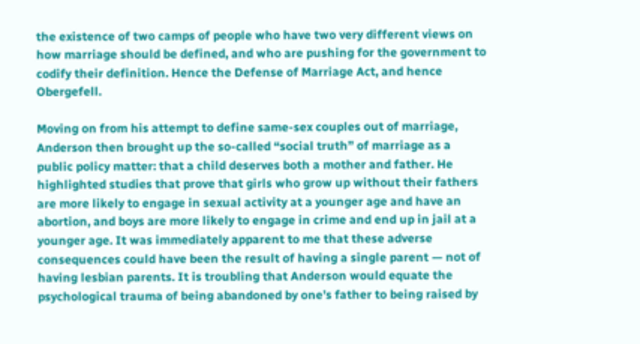the existence of two camps of people who have two very different views on how marriage should be defined, and who are pushing for the government to codify their definition. Hence the Defense of Marriage Act, and hence Obergefell.

Moving on from his attempt to define same-sex couples out of marriage, Anderson then brought up the so-called “social truth” of marriage as a public policy matter: that a child deserves both a mother and father. He highlighted studies that prove that girls who grow up without their fathers are more likely to engage in sexual activity at a younger age and have an abortion, and boys are more likely to engage in crime and end up in jail at a younger age. It was immediately apparent to me that these adverse consequences could have been the result of having a single parent — not of having lesbian parents. It is troubling that Anderson would equate the psychological trauma of being abandoned by one’s father to being raised by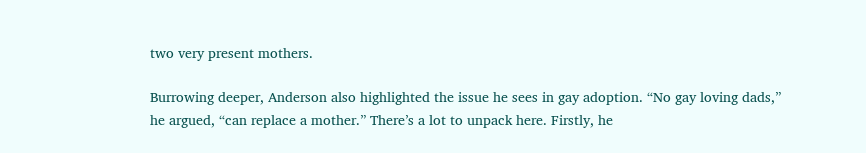two very present mothers.

Burrowing deeper, Anderson also highlighted the issue he sees in gay adoption. “No gay loving dads,” he argued, “can replace a mother.” There’s a lot to unpack here. Firstly, he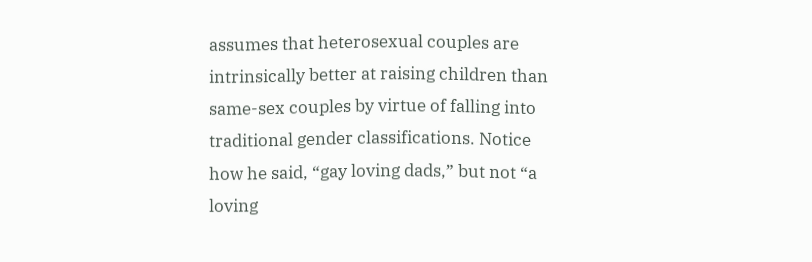assumes that heterosexual couples are intrinsically better at raising children than same-sex couples by virtue of falling into traditional gender classifications. Notice how he said, “gay loving dads,” but not “a loving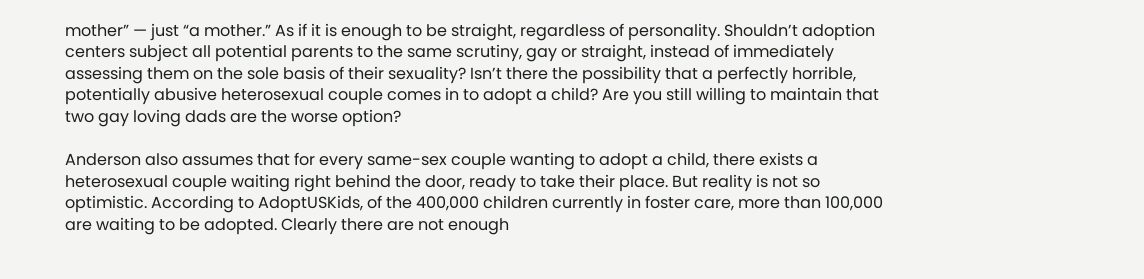mother” — just “a mother.” As if it is enough to be straight, regardless of personality. Shouldn’t adoption centers subject all potential parents to the same scrutiny, gay or straight, instead of immediately assessing them on the sole basis of their sexuality? Isn’t there the possibility that a perfectly horrible, potentially abusive heterosexual couple comes in to adopt a child? Are you still willing to maintain that two gay loving dads are the worse option?

Anderson also assumes that for every same-sex couple wanting to adopt a child, there exists a heterosexual couple waiting right behind the door, ready to take their place. But reality is not so optimistic. According to AdoptUSKids, of the 400,000 children currently in foster care, more than 100,000 are waiting to be adopted. Clearly there are not enough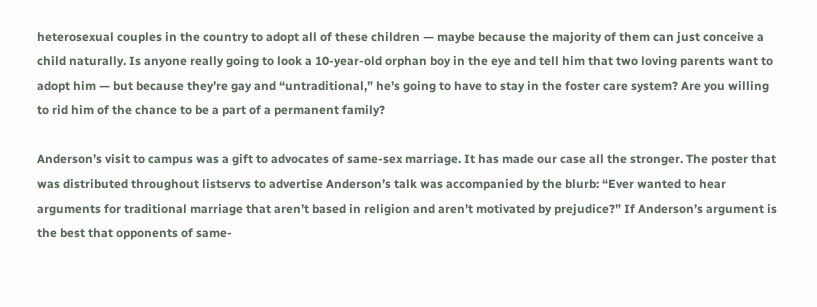heterosexual couples in the country to adopt all of these children — maybe because the majority of them can just conceive a child naturally. Is anyone really going to look a 10-year-old orphan boy in the eye and tell him that two loving parents want to adopt him — but because they’re gay and “untraditional,” he’s going to have to stay in the foster care system? Are you willing to rid him of the chance to be a part of a permanent family?

Anderson’s visit to campus was a gift to advocates of same-sex marriage. It has made our case all the stronger. The poster that was distributed throughout listservs to advertise Anderson’s talk was accompanied by the blurb: “Ever wanted to hear arguments for traditional marriage that aren’t based in religion and aren’t motivated by prejudice?” If Anderson’s argument is the best that opponents of same-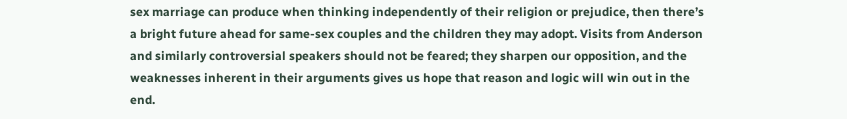sex marriage can produce when thinking independently of their religion or prejudice, then there’s a bright future ahead for same-sex couples and the children they may adopt. Visits from Anderson and similarly controversial speakers should not be feared; they sharpen our opposition, and the weaknesses inherent in their arguments gives us hope that reason and logic will win out in the end.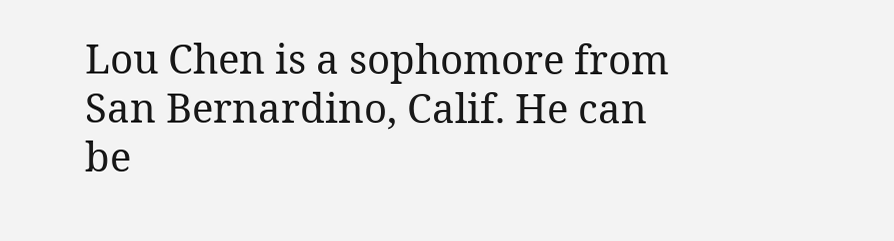Lou Chen is a sophomore from San Bernardino, Calif. He can be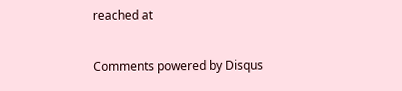reached at

Comments powered by Disqus